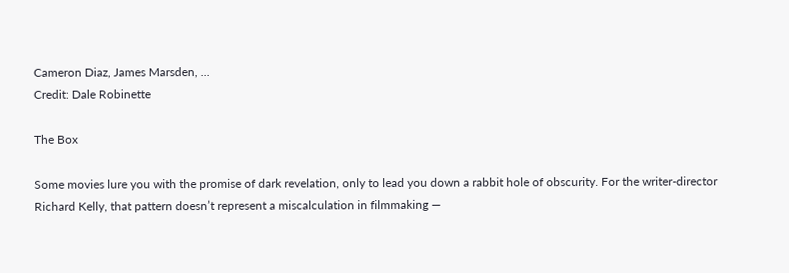Cameron Diaz, James Marsden, ...
Credit: Dale Robinette

The Box

Some movies lure you with the promise of dark revelation, only to lead you down a rabbit hole of obscurity. For the writer-director Richard Kelly, that pattern doesn’t represent a miscalculation in filmmaking —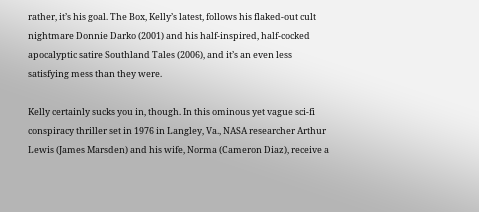rather, it’s his goal. The Box, Kelly’s latest, follows his flaked-out cult nightmare Donnie Darko (2001) and his half-inspired, half-cocked apocalyptic satire Southland Tales (2006), and it’s an even less satisfying mess than they were.

Kelly certainly sucks you in, though. In this ominous yet vague sci-fi conspiracy thriller set in 1976 in Langley, Va., NASA researcher Arthur Lewis (James Marsden) and his wife, Norma (Cameron Diaz), receive a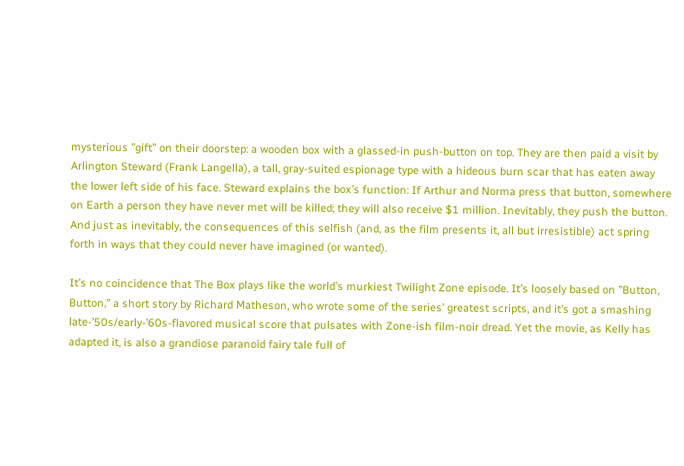mysterious ”gift” on their doorstep: a wooden box with a glassed-in push-button on top. They are then paid a visit by Arlington Steward (Frank Langella), a tall, gray-suited espionage type with a hideous burn scar that has eaten away the lower left side of his face. Steward explains the box’s function: If Arthur and Norma press that button, somewhere on Earth a person they have never met will be killed; they will also receive $1 million. Inevitably, they push the button. And just as inevitably, the consequences of this selfish (and, as the film presents it, all but irresistible) act spring forth in ways that they could never have imagined (or wanted).

It’s no coincidence that The Box plays like the world’s murkiest Twilight Zone episode. It’s loosely based on ”Button, Button,” a short story by Richard Matheson, who wrote some of the series’ greatest scripts, and it’s got a smashing late-’50s/early-’60s-flavored musical score that pulsates with Zone-ish film-noir dread. Yet the movie, as Kelly has adapted it, is also a grandiose paranoid fairy tale full of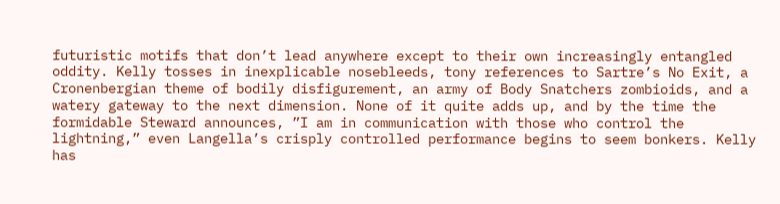futuristic motifs that don’t lead anywhere except to their own increasingly entangled oddity. Kelly tosses in inexplicable nosebleeds, tony references to Sartre’s No Exit, a Cronenbergian theme of bodily disfigurement, an army of Body Snatchers zombioids, and a watery gateway to the next dimension. None of it quite adds up, and by the time the formidable Steward announces, ”I am in communication with those who control the lightning,” even Langella’s crisply controlled performance begins to seem bonkers. Kelly has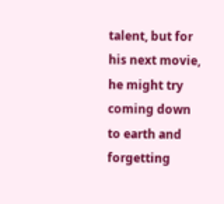talent, but for his next movie, he might try coming down to earth and forgetting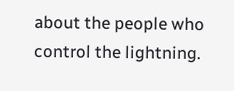about the people who control the lightning.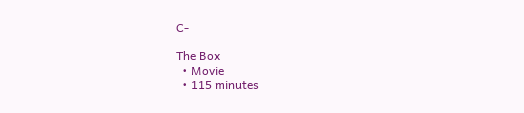C-

The Box
  • Movie
  • 115 minutes